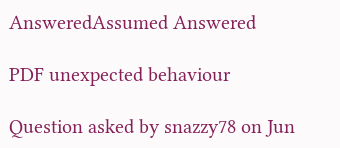AnsweredAssumed Answered

PDF unexpected behaviour

Question asked by snazzy78 on Jun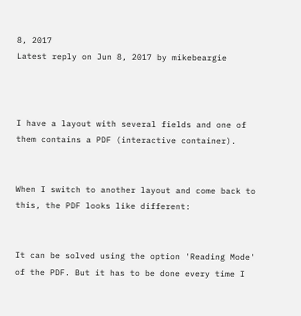8, 2017
Latest reply on Jun 8, 2017 by mikebeargie



I have a layout with several fields and one of them contains a PDF (interactive container).


When I switch to another layout and come back to this, the PDF looks like different:


It can be solved using the option 'Reading Mode' of the PDF. But it has to be done every time I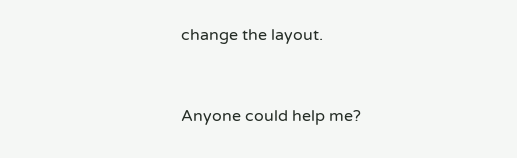change the layout.


Anyone could help me?